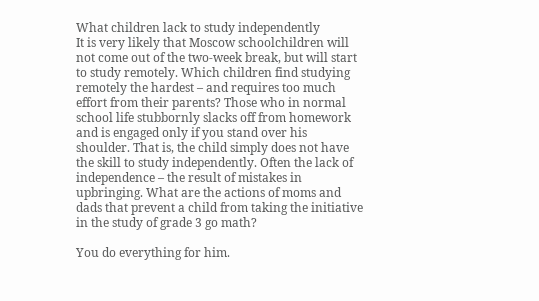What children lack to study independently
It is very likely that Moscow schoolchildren will not come out of the two-week break, but will start to study remotely. Which children find studying remotely the hardest – and requires too much effort from their parents? Those who in normal school life stubbornly slacks off from homework and is engaged only if you stand over his shoulder. That is, the child simply does not have the skill to study independently. Often the lack of independence – the result of mistakes in upbringing. What are the actions of moms and dads that prevent a child from taking the initiative in the study of grade 3 go math?

You do everything for him.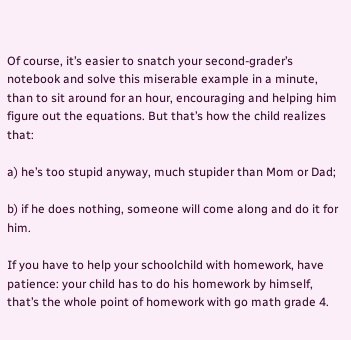Of course, it’s easier to snatch your second-grader’s notebook and solve this miserable example in a minute, than to sit around for an hour, encouraging and helping him figure out the equations. But that’s how the child realizes that:

a) he’s too stupid anyway, much stupider than Mom or Dad;

b) if he does nothing, someone will come along and do it for him.

If you have to help your schoolchild with homework, have patience: your child has to do his homework by himself, that’s the whole point of homework with go math grade 4.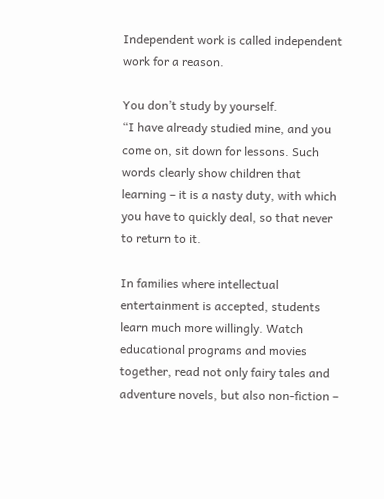Independent work is called independent work for a reason.

You don’t study by yourself.
“I have already studied mine, and you come on, sit down for lessons. Such words clearly show children that learning – it is a nasty duty, with which you have to quickly deal, so that never to return to it.

In families where intellectual entertainment is accepted, students learn much more willingly. Watch educational programs and movies together, read not only fairy tales and adventure novels, but also non-fiction –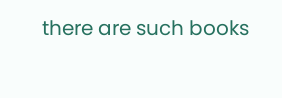there are such books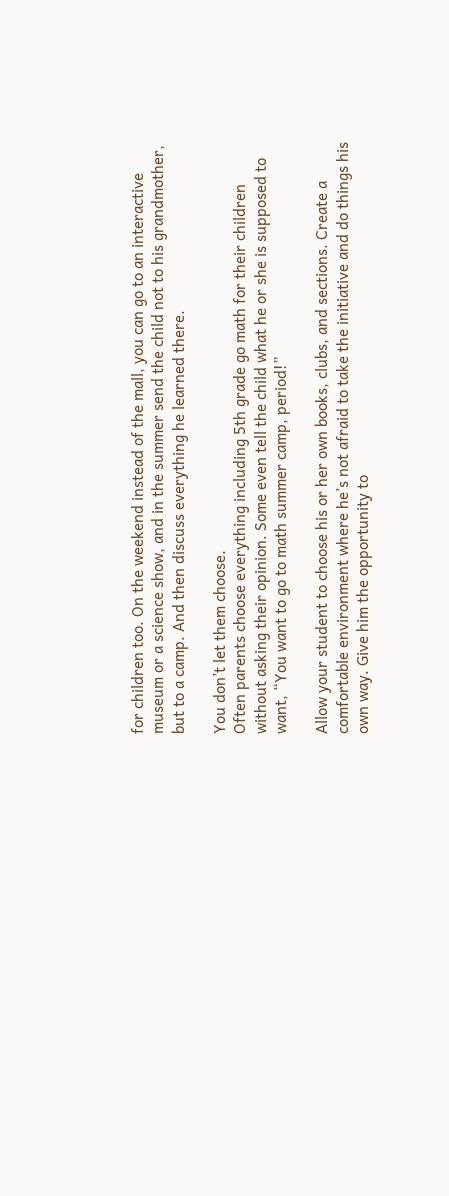for children too. On the weekend instead of the mall, you can go to an interactive museum or a science show, and in the summer send the child not to his grandmother, but to a camp. And then discuss everything he learned there.

You don’t let them choose.
Often parents choose everything including 5th grade go math for their children without asking their opinion. Some even tell the child what he or she is supposed to want, “You want to go to math summer camp, period!”

Allow your student to choose his or her own books, clubs, and sections. Create a comfortable environment where he’s not afraid to take the initiative and do things his own way. Give him the opportunity to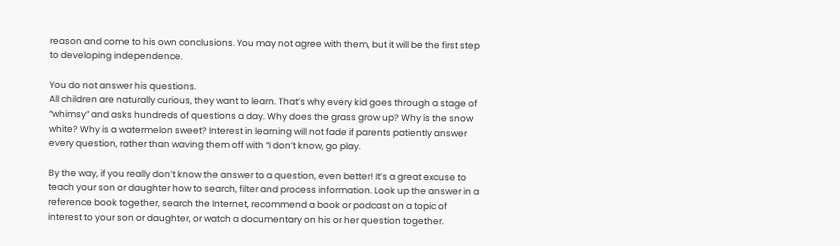reason and come to his own conclusions. You may not agree with them, but it will be the first step to developing independence.

You do not answer his questions.
All children are naturally curious, they want to learn. That’s why every kid goes through a stage of “whimsy” and asks hundreds of questions a day. Why does the grass grow up? Why is the snow white? Why is a watermelon sweet? Interest in learning will not fade if parents patiently answer every question, rather than waving them off with “I don’t know, go play.

By the way, if you really don’t know the answer to a question, even better! It’s a great excuse to teach your son or daughter how to search, filter and process information. Look up the answer in a reference book together, search the Internet, recommend a book or podcast on a topic of interest to your son or daughter, or watch a documentary on his or her question together.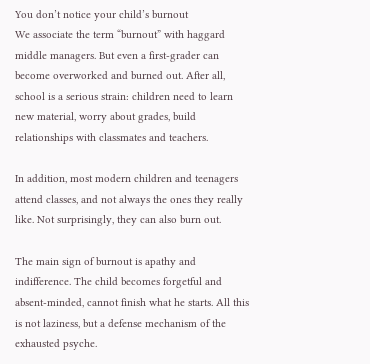You don’t notice your child’s burnout
We associate the term “burnout” with haggard middle managers. But even a first-grader can become overworked and burned out. After all, school is a serious strain: children need to learn new material, worry about grades, build relationships with classmates and teachers.

In addition, most modern children and teenagers attend classes, and not always the ones they really like. Not surprisingly, they can also burn out.

The main sign of burnout is apathy and indifference. The child becomes forgetful and absent-minded, cannot finish what he starts. All this is not laziness, but a defense mechanism of the exhausted psyche.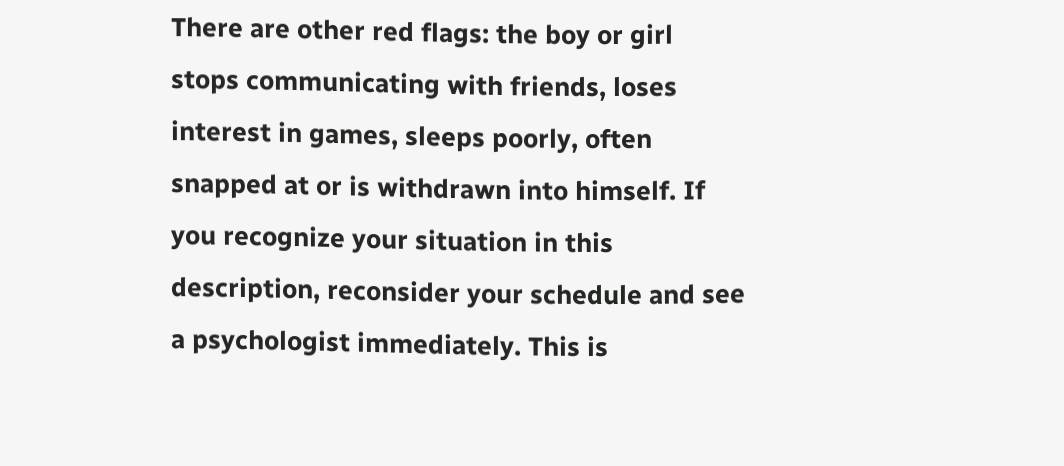There are other red flags: the boy or girl stops communicating with friends, loses interest in games, sleeps poorly, often snapped at or is withdrawn into himself. If you recognize your situation in this description, reconsider your schedule and see a psychologist immediately. This is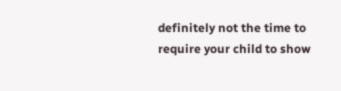definitely not the time to require your child to show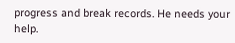progress and break records. He needs your help.